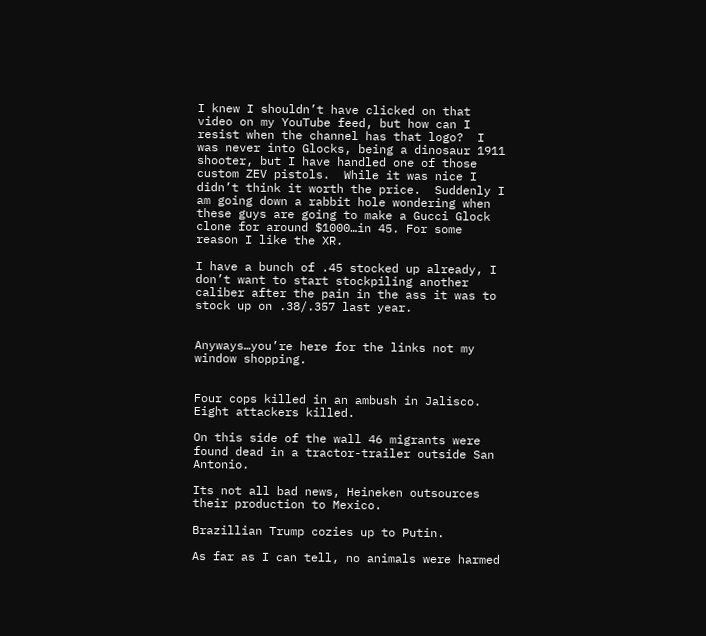I knew I shouldn’t have clicked on that video on my YouTube feed, but how can I resist when the channel has that logo?  I was never into Glocks, being a dinosaur 1911 shooter, but I have handled one of those custom ZEV pistols.  While it was nice I didn’t think it worth the price.  Suddenly I am going down a rabbit hole wondering when these guys are going to make a Gucci Glock clone for around $1000…in 45. For some reason I like the XR.

I have a bunch of .45 stocked up already, I don’t want to start stockpiling another caliber after the pain in the ass it was to stock up on .38/.357 last year.


Anyways…you’re here for the links not my window shopping.


Four cops killed in an ambush in Jalisco.  Eight attackers killed.

On this side of the wall 46 migrants were found dead in a tractor-trailer outside San Antonio.

Its not all bad news, Heineken outsources their production to Mexico.

Brazillian Trump cozies up to Putin.

As far as I can tell, no animals were harmed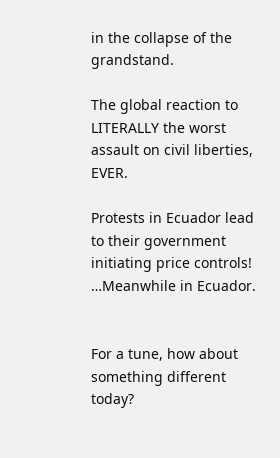in the collapse of the grandstand.

The global reaction to LITERALLY the worst assault on civil liberties, EVER.

Protests in Ecuador lead to their government initiating price controls!  …Meanwhile in Ecuador.


For a tune, how about something different today?